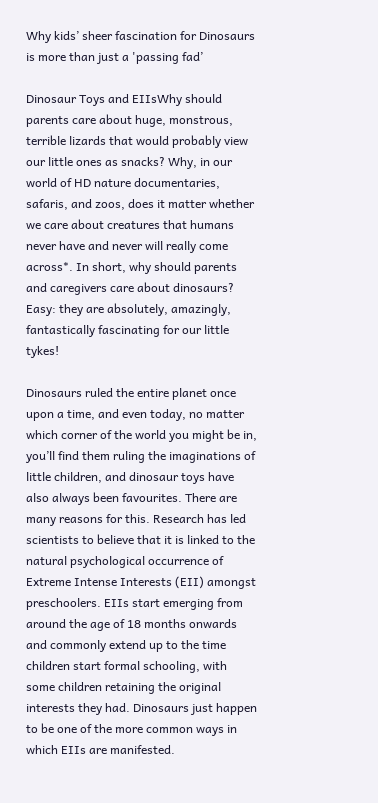Why kids’ sheer fascination for Dinosaurs is more than just a 'passing fad’

Dinosaur Toys and EIIsWhy should parents care about huge, monstrous, terrible lizards that would probably view our little ones as snacks? Why, in our world of HD nature documentaries, safaris, and zoos, does it matter whether we care about creatures that humans never have and never will really come across*. In short, why should parents and caregivers care about dinosaurs?
Easy: they are absolutely, amazingly, fantastically fascinating for our little tykes!

Dinosaurs ruled the entire planet once upon a time, and even today, no matter which corner of the world you might be in, you’ll find them ruling the imaginations of little children, and dinosaur toys have also always been favourites. There are many reasons for this. Research has led scientists to believe that it is linked to the natural psychological occurrence of Extreme Intense Interests (EII) amongst preschoolers. EIIs start emerging from around the age of 18 months onwards and commonly extend up to the time children start formal schooling, with some children retaining the original interests they had. Dinosaurs just happen to be one of the more common ways in which EIIs are manifested.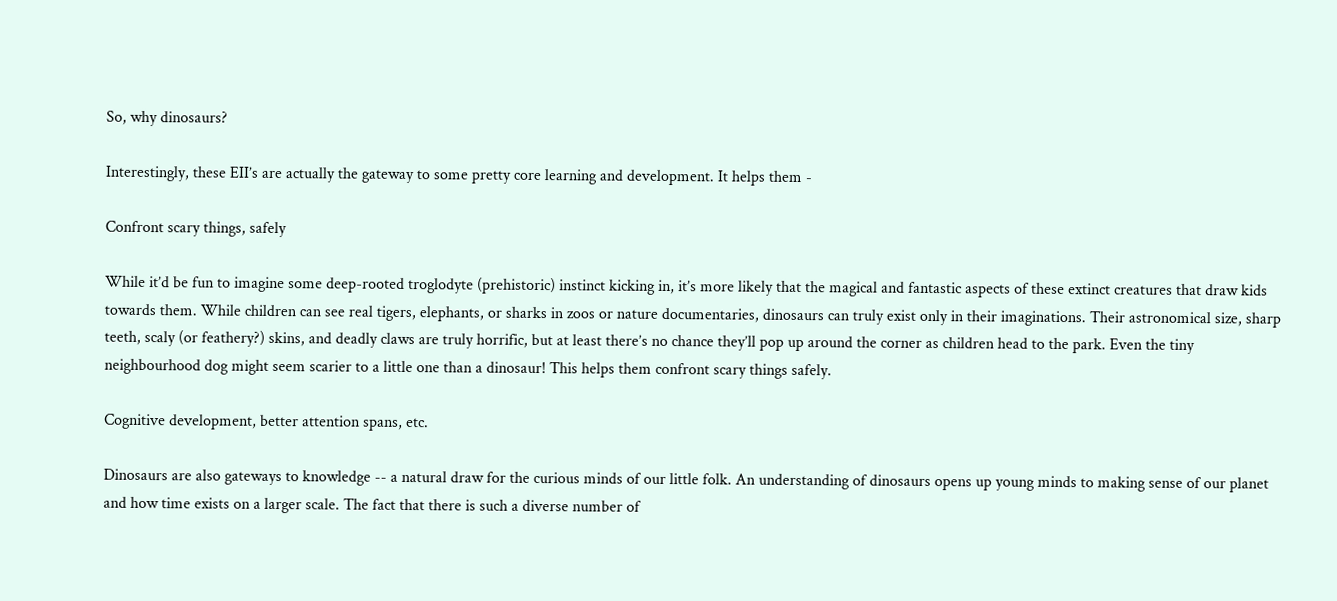So, why dinosaurs?

Interestingly, these EII’s are actually the gateway to some pretty core learning and development. It helps them -

Confront scary things, safely

While it’d be fun to imagine some deep-rooted troglodyte (prehistoric) instinct kicking in, it’s more likely that the magical and fantastic aspects of these extinct creatures that draw kids towards them. While children can see real tigers, elephants, or sharks in zoos or nature documentaries, dinosaurs can truly exist only in their imaginations. Their astronomical size, sharp teeth, scaly (or feathery?) skins, and deadly claws are truly horrific, but at least there’s no chance they’ll pop up around the corner as children head to the park. Even the tiny neighbourhood dog might seem scarier to a little one than a dinosaur! This helps them confront scary things safely.

Cognitive development, better attention spans, etc.

Dinosaurs are also gateways to knowledge -- a natural draw for the curious minds of our little folk. An understanding of dinosaurs opens up young minds to making sense of our planet and how time exists on a larger scale. The fact that there is such a diverse number of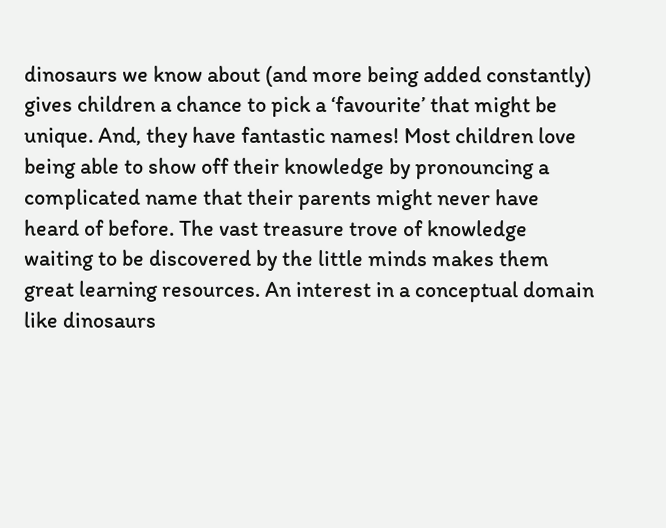dinosaurs we know about (and more being added constantly) gives children a chance to pick a ‘favourite’ that might be unique. And, they have fantastic names! Most children love being able to show off their knowledge by pronouncing a complicated name that their parents might never have heard of before. The vast treasure trove of knowledge waiting to be discovered by the little minds makes them great learning resources. An interest in a conceptual domain like dinosaurs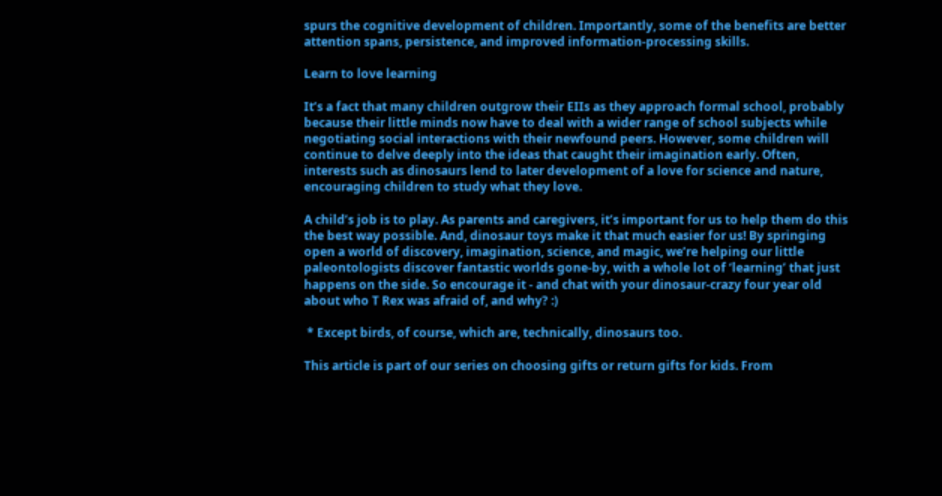spurs the cognitive development of children. Importantly, some of the benefits are better attention spans, persistence, and improved information-processing skills.

Learn to love learning

It’s a fact that many children outgrow their EIIs as they approach formal school, probably because their little minds now have to deal with a wider range of school subjects while negotiating social interactions with their newfound peers. However, some children will continue to delve deeply into the ideas that caught their imagination early. Often, interests such as dinosaurs lend to later development of a love for science and nature, encouraging children to study what they love.

A child’s job is to play. As parents and caregivers, it’s important for us to help them do this the best way possible. And, dinosaur toys make it that much easier for us! By springing open a world of discovery, imagination, science, and magic, we’re helping our little paleontologists discover fantastic worlds gone-by, with a whole lot of ‘learning’ that just happens on the side. So encourage it - and chat with your dinosaur-crazy four year old about who T Rex was afraid of, and why? :)

 * Except birds, of course, which are, technically, dinosaurs too.

This article is part of our series on choosing gifts or return gifts for kids. From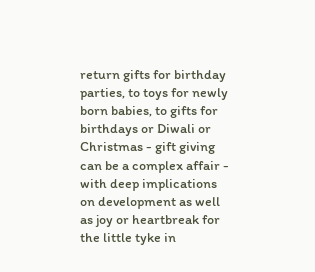return gifts for birthday parties, to toys for newly born babies, to gifts for birthdays or Diwali or Christmas - gift giving can be a complex affair - with deep implications on development as well as joy or heartbreak for the little tyke in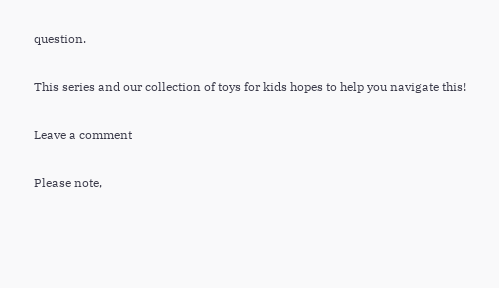question.

This series and our collection of toys for kids hopes to help you navigate this!

Leave a comment

Please note,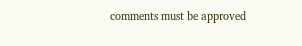comments must be approved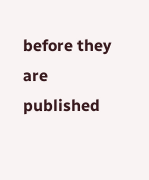before they are published